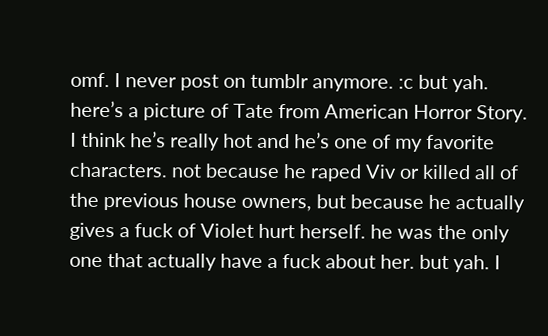omf. I never post on tumblr anymore. :c but yah. here’s a picture of Tate from American Horror Story. I think he’s really hot and he’s one of my favorite characters. not because he raped Viv or killed all of the previous house owners, but because he actually gives a fuck of Violet hurt herself. he was the only one that actually have a fuck about her. but yah. I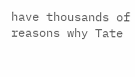have thousands of reasons why Tate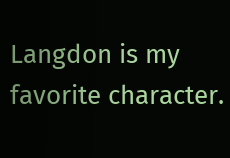Langdon is my favorite character.